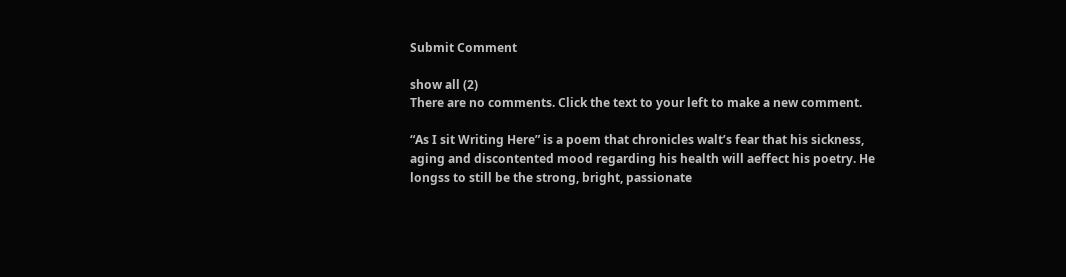Submit Comment

show all (2)
There are no comments. Click the text to your left to make a new comment.

“As I sit Writing Here” is a poem that chronicles walt’s fear that his sickness, aging and discontented mood regarding his health will aeffect his poetry. He longss to still be the strong, bright, passionate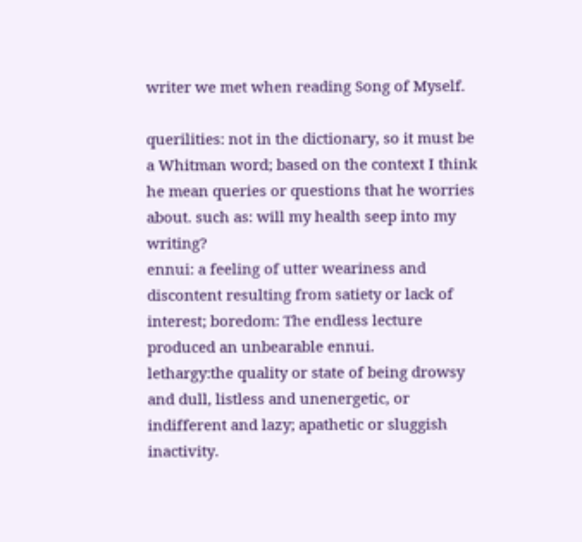writer we met when reading Song of Myself.

querilities: not in the dictionary, so it must be a Whitman word; based on the context I think he mean queries or questions that he worries about. such as: will my health seep into my writing?
ennui: a feeling of utter weariness and discontent resulting from satiety or lack of interest; boredom: The endless lecture produced an unbearable ennui.
lethargy:the quality or state of being drowsy and dull, listless and unenergetic, or indifferent and lazy; apathetic or sluggish inactivity.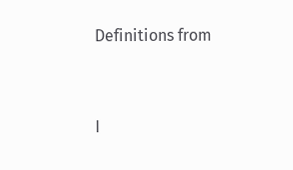Definitions from


I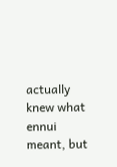actually knew what ennui meant, but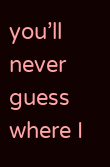you’ll never guess where I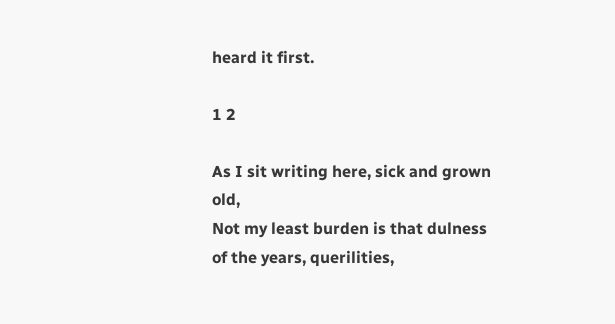heard it first.

1 2

As I sit writing here, sick and grown old,
Not my least burden is that dulness of the years, querilities,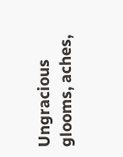Ungracious glooms, aches,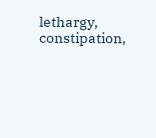lethargy, constipation,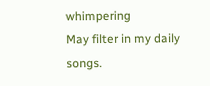whimpering
May filter in my daily songs.